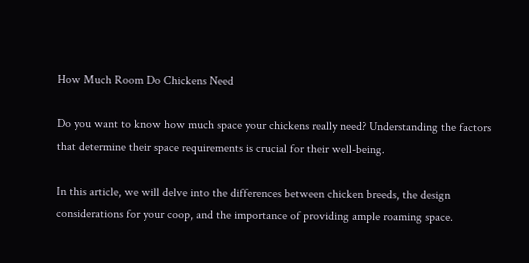How Much Room Do Chickens Need

Do you want to know how much space your chickens really need? Understanding the factors that determine their space requirements is crucial for their well-being.

In this article, we will delve into the differences between chicken breeds, the design considerations for your coop, and the importance of providing ample roaming space.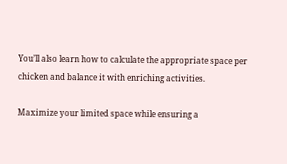You’ll also learn how to calculate the appropriate space per chicken and balance it with enriching activities.

Maximize your limited space while ensuring a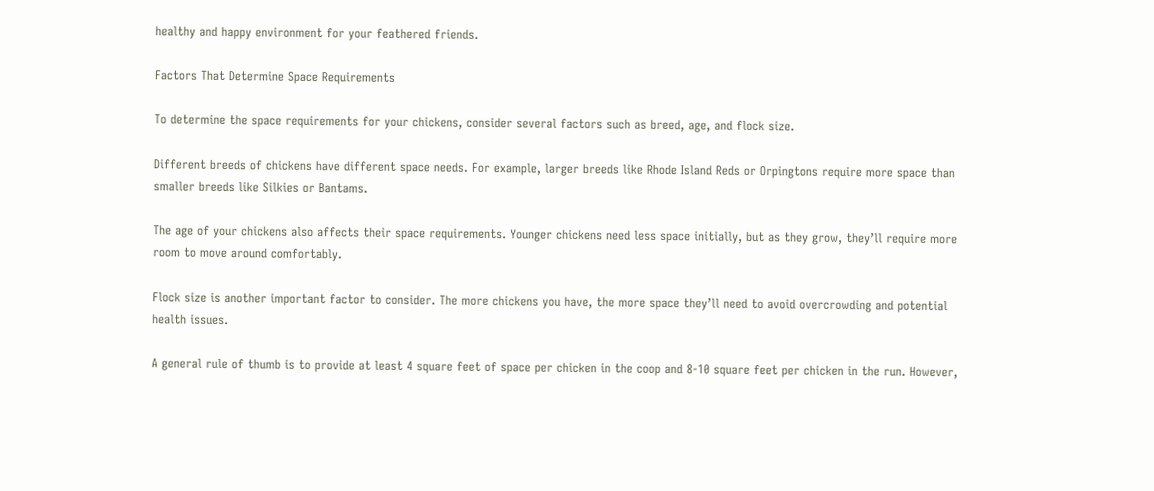healthy and happy environment for your feathered friends.

Factors That Determine Space Requirements

To determine the space requirements for your chickens, consider several factors such as breed, age, and flock size.

Different breeds of chickens have different space needs. For example, larger breeds like Rhode Island Reds or Orpingtons require more space than smaller breeds like Silkies or Bantams.

The age of your chickens also affects their space requirements. Younger chickens need less space initially, but as they grow, they’ll require more room to move around comfortably.

Flock size is another important factor to consider. The more chickens you have, the more space they’ll need to avoid overcrowding and potential health issues.

A general rule of thumb is to provide at least 4 square feet of space per chicken in the coop and 8-10 square feet per chicken in the run. However,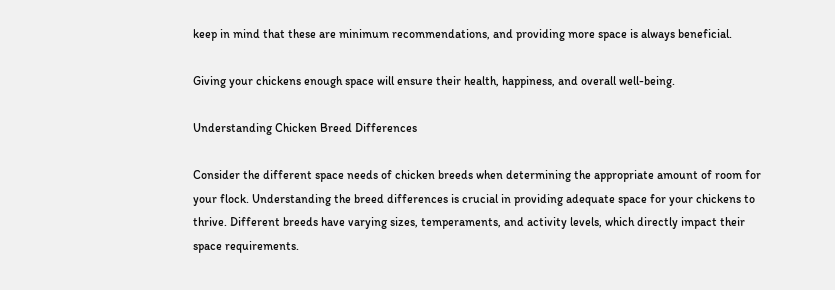keep in mind that these are minimum recommendations, and providing more space is always beneficial.

Giving your chickens enough space will ensure their health, happiness, and overall well-being.

Understanding Chicken Breed Differences

Consider the different space needs of chicken breeds when determining the appropriate amount of room for your flock. Understanding the breed differences is crucial in providing adequate space for your chickens to thrive. Different breeds have varying sizes, temperaments, and activity levels, which directly impact their space requirements.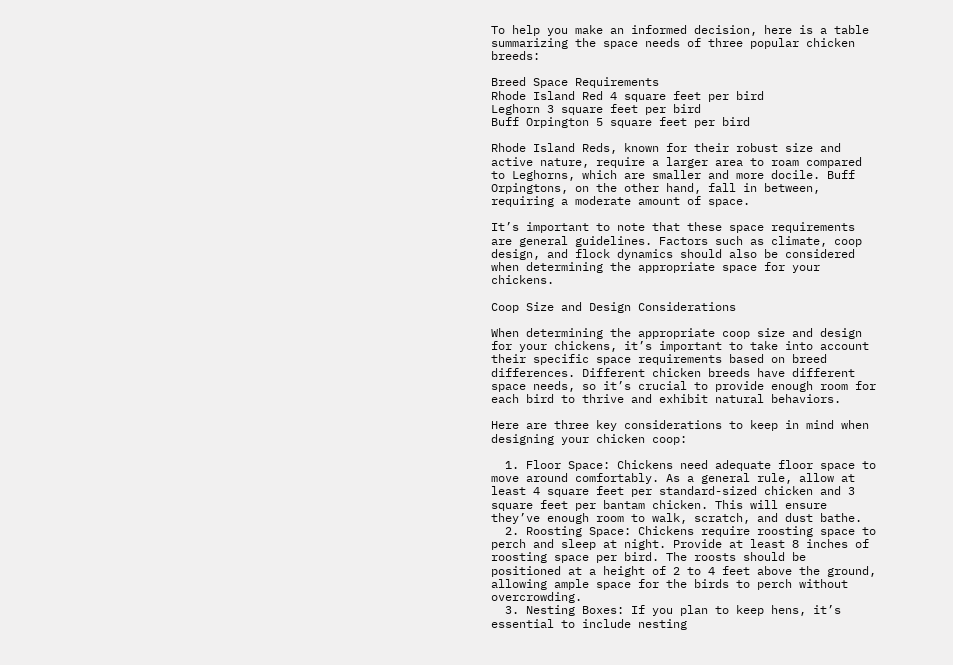To help you make an informed decision, here is a table summarizing the space needs of three popular chicken breeds:

Breed Space Requirements
Rhode Island Red 4 square feet per bird
Leghorn 3 square feet per bird
Buff Orpington 5 square feet per bird

Rhode Island Reds, known for their robust size and active nature, require a larger area to roam compared to Leghorns, which are smaller and more docile. Buff Orpingtons, on the other hand, fall in between, requiring a moderate amount of space.

It’s important to note that these space requirements are general guidelines. Factors such as climate, coop design, and flock dynamics should also be considered when determining the appropriate space for your chickens.

Coop Size and Design Considerations

When determining the appropriate coop size and design for your chickens, it’s important to take into account their specific space requirements based on breed differences. Different chicken breeds have different space needs, so it’s crucial to provide enough room for each bird to thrive and exhibit natural behaviors.

Here are three key considerations to keep in mind when designing your chicken coop:

  1. Floor Space: Chickens need adequate floor space to move around comfortably. As a general rule, allow at least 4 square feet per standard-sized chicken and 3 square feet per bantam chicken. This will ensure they’ve enough room to walk, scratch, and dust bathe.
  2. Roosting Space: Chickens require roosting space to perch and sleep at night. Provide at least 8 inches of roosting space per bird. The roosts should be positioned at a height of 2 to 4 feet above the ground, allowing ample space for the birds to perch without overcrowding.
  3. Nesting Boxes: If you plan to keep hens, it’s essential to include nesting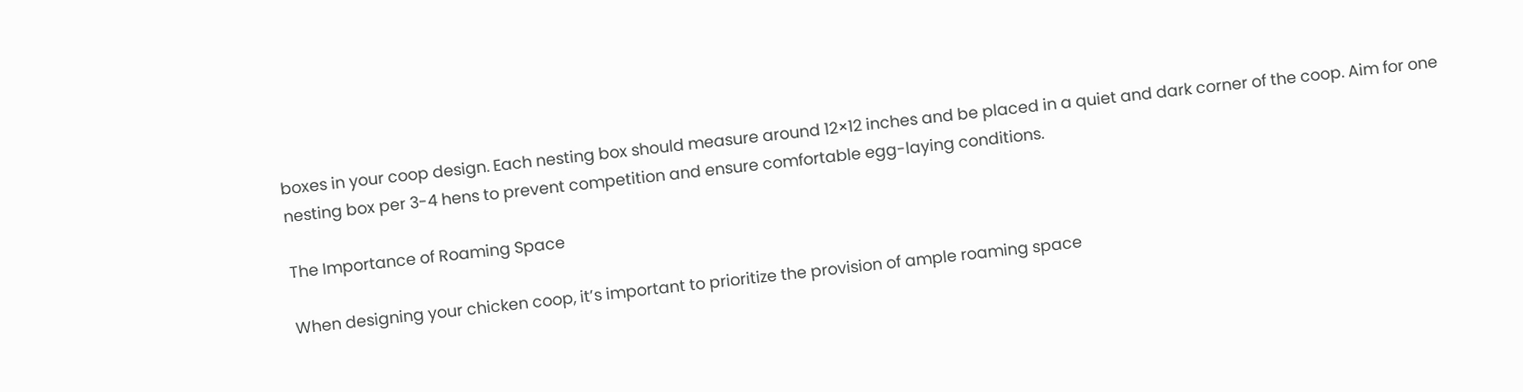boxes in your coop design. Each nesting box should measure around 12×12 inches and be placed in a quiet and dark corner of the coop. Aim for one nesting box per 3-4 hens to prevent competition and ensure comfortable egg-laying conditions.

The Importance of Roaming Space

When designing your chicken coop, it’s important to prioritize the provision of ample roaming space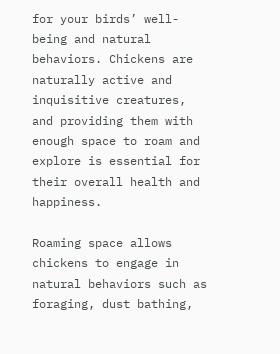for your birds’ well-being and natural behaviors. Chickens are naturally active and inquisitive creatures, and providing them with enough space to roam and explore is essential for their overall health and happiness.

Roaming space allows chickens to engage in natural behaviors such as foraging, dust bathing,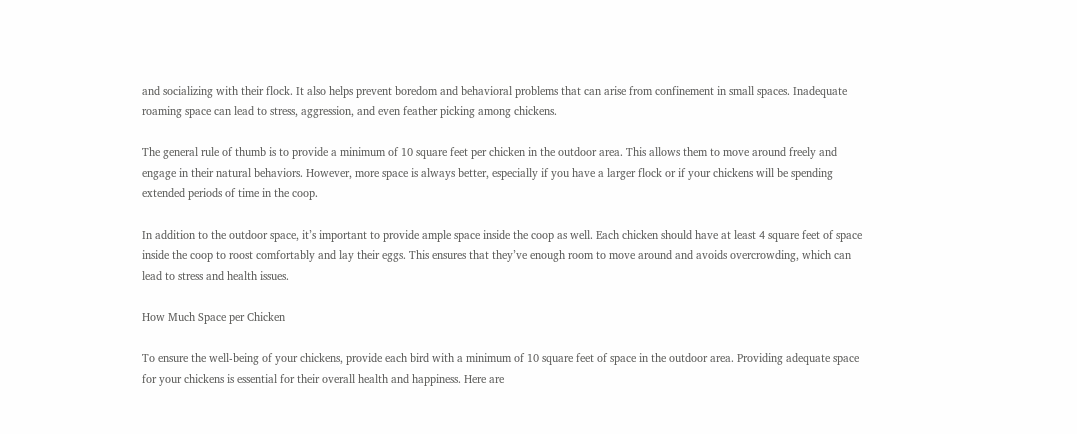and socializing with their flock. It also helps prevent boredom and behavioral problems that can arise from confinement in small spaces. Inadequate roaming space can lead to stress, aggression, and even feather picking among chickens.

The general rule of thumb is to provide a minimum of 10 square feet per chicken in the outdoor area. This allows them to move around freely and engage in their natural behaviors. However, more space is always better, especially if you have a larger flock or if your chickens will be spending extended periods of time in the coop.

In addition to the outdoor space, it’s important to provide ample space inside the coop as well. Each chicken should have at least 4 square feet of space inside the coop to roost comfortably and lay their eggs. This ensures that they’ve enough room to move around and avoids overcrowding, which can lead to stress and health issues.

How Much Space per Chicken

To ensure the well-being of your chickens, provide each bird with a minimum of 10 square feet of space in the outdoor area. Providing adequate space for your chickens is essential for their overall health and happiness. Here are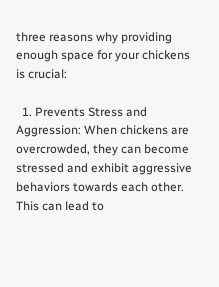three reasons why providing enough space for your chickens is crucial:

  1. Prevents Stress and Aggression: When chickens are overcrowded, they can become stressed and exhibit aggressive behaviors towards each other. This can lead to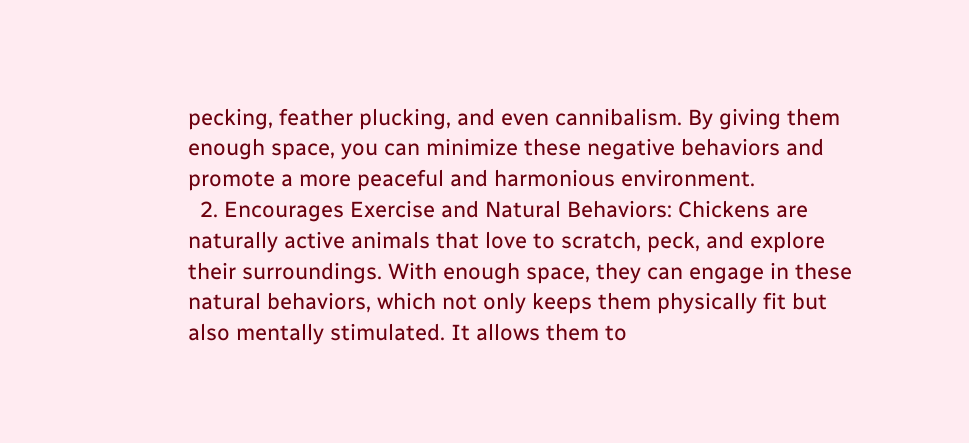pecking, feather plucking, and even cannibalism. By giving them enough space, you can minimize these negative behaviors and promote a more peaceful and harmonious environment.
  2. Encourages Exercise and Natural Behaviors: Chickens are naturally active animals that love to scratch, peck, and explore their surroundings. With enough space, they can engage in these natural behaviors, which not only keeps them physically fit but also mentally stimulated. It allows them to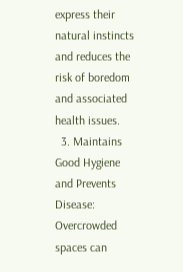express their natural instincts and reduces the risk of boredom and associated health issues.
  3. Maintains Good Hygiene and Prevents Disease: Overcrowded spaces can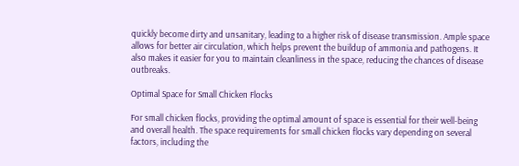quickly become dirty and unsanitary, leading to a higher risk of disease transmission. Ample space allows for better air circulation, which helps prevent the buildup of ammonia and pathogens. It also makes it easier for you to maintain cleanliness in the space, reducing the chances of disease outbreaks.

Optimal Space for Small Chicken Flocks

For small chicken flocks, providing the optimal amount of space is essential for their well-being and overall health. The space requirements for small chicken flocks vary depending on several factors, including the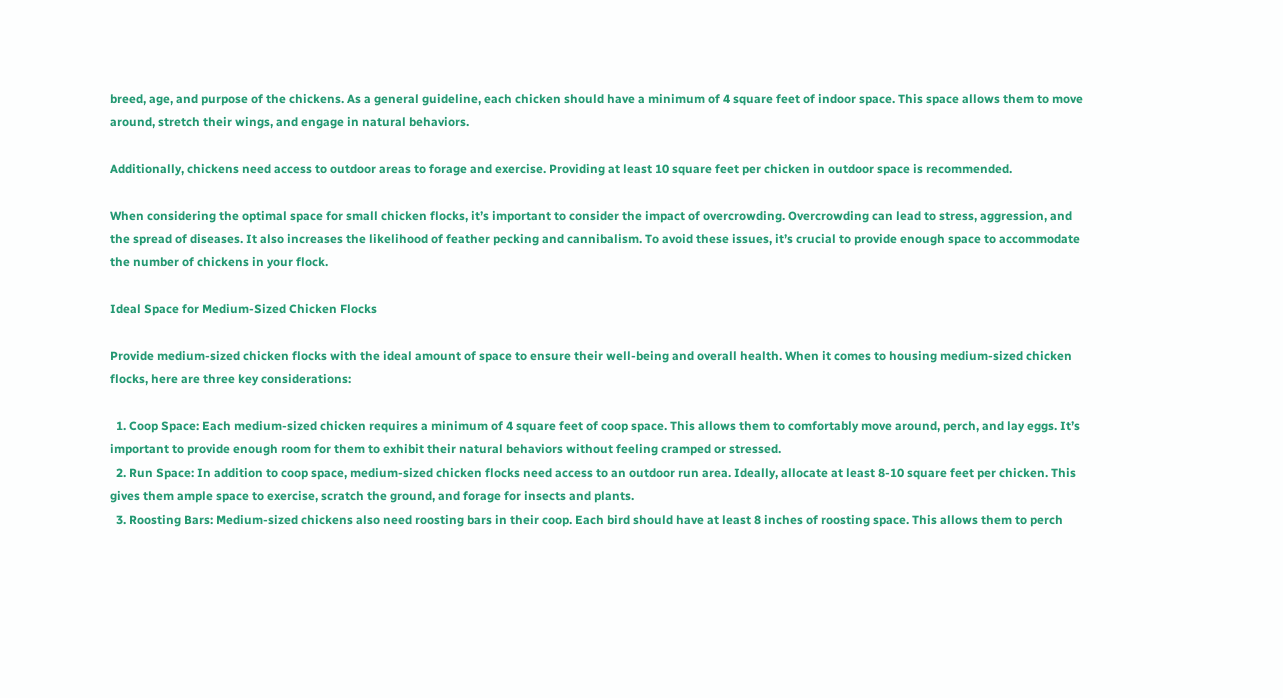breed, age, and purpose of the chickens. As a general guideline, each chicken should have a minimum of 4 square feet of indoor space. This space allows them to move around, stretch their wings, and engage in natural behaviors.

Additionally, chickens need access to outdoor areas to forage and exercise. Providing at least 10 square feet per chicken in outdoor space is recommended.

When considering the optimal space for small chicken flocks, it’s important to consider the impact of overcrowding. Overcrowding can lead to stress, aggression, and the spread of diseases. It also increases the likelihood of feather pecking and cannibalism. To avoid these issues, it’s crucial to provide enough space to accommodate the number of chickens in your flock.

Ideal Space for Medium-Sized Chicken Flocks

Provide medium-sized chicken flocks with the ideal amount of space to ensure their well-being and overall health. When it comes to housing medium-sized chicken flocks, here are three key considerations:

  1. Coop Space: Each medium-sized chicken requires a minimum of 4 square feet of coop space. This allows them to comfortably move around, perch, and lay eggs. It’s important to provide enough room for them to exhibit their natural behaviors without feeling cramped or stressed.
  2. Run Space: In addition to coop space, medium-sized chicken flocks need access to an outdoor run area. Ideally, allocate at least 8-10 square feet per chicken. This gives them ample space to exercise, scratch the ground, and forage for insects and plants.
  3. Roosting Bars: Medium-sized chickens also need roosting bars in their coop. Each bird should have at least 8 inches of roosting space. This allows them to perch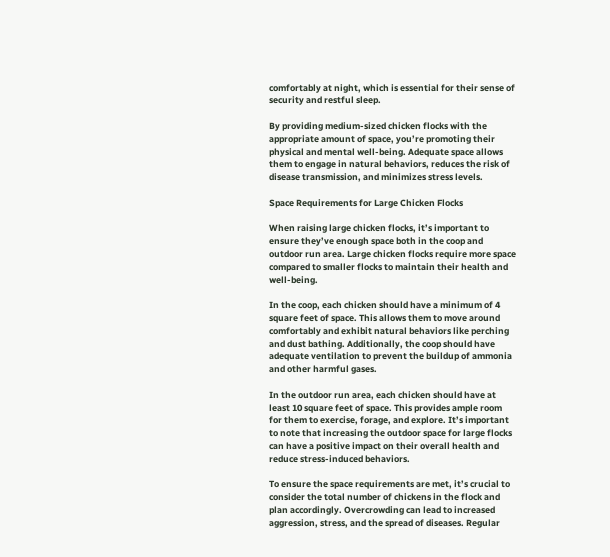comfortably at night, which is essential for their sense of security and restful sleep.

By providing medium-sized chicken flocks with the appropriate amount of space, you’re promoting their physical and mental well-being. Adequate space allows them to engage in natural behaviors, reduces the risk of disease transmission, and minimizes stress levels.

Space Requirements for Large Chicken Flocks

When raising large chicken flocks, it’s important to ensure they’ve enough space both in the coop and outdoor run area. Large chicken flocks require more space compared to smaller flocks to maintain their health and well-being.

In the coop, each chicken should have a minimum of 4 square feet of space. This allows them to move around comfortably and exhibit natural behaviors like perching and dust bathing. Additionally, the coop should have adequate ventilation to prevent the buildup of ammonia and other harmful gases.

In the outdoor run area, each chicken should have at least 10 square feet of space. This provides ample room for them to exercise, forage, and explore. It’s important to note that increasing the outdoor space for large flocks can have a positive impact on their overall health and reduce stress-induced behaviors.

To ensure the space requirements are met, it’s crucial to consider the total number of chickens in the flock and plan accordingly. Overcrowding can lead to increased aggression, stress, and the spread of diseases. Regular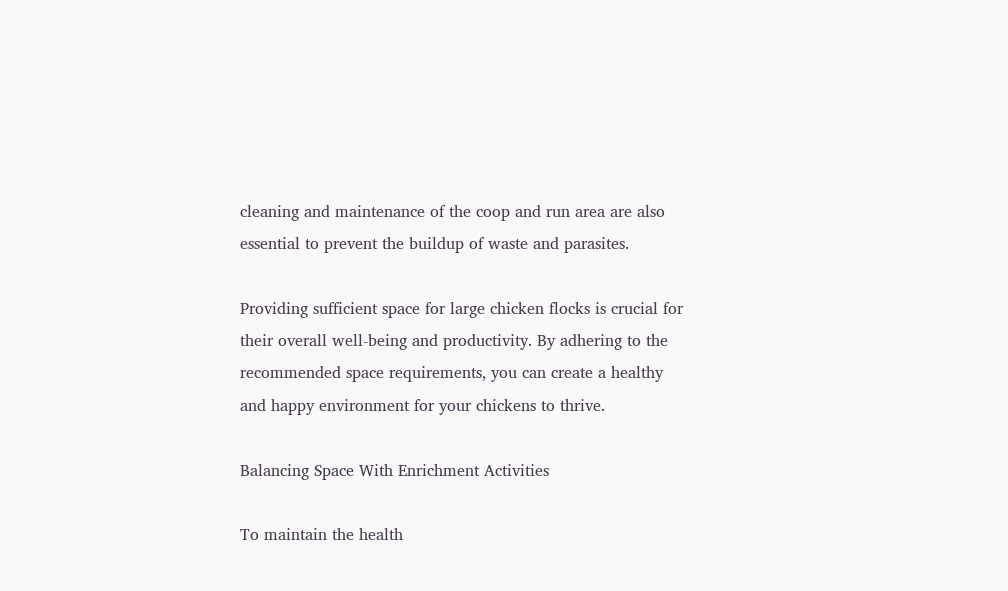cleaning and maintenance of the coop and run area are also essential to prevent the buildup of waste and parasites.

Providing sufficient space for large chicken flocks is crucial for their overall well-being and productivity. By adhering to the recommended space requirements, you can create a healthy and happy environment for your chickens to thrive.

Balancing Space With Enrichment Activities

To maintain the health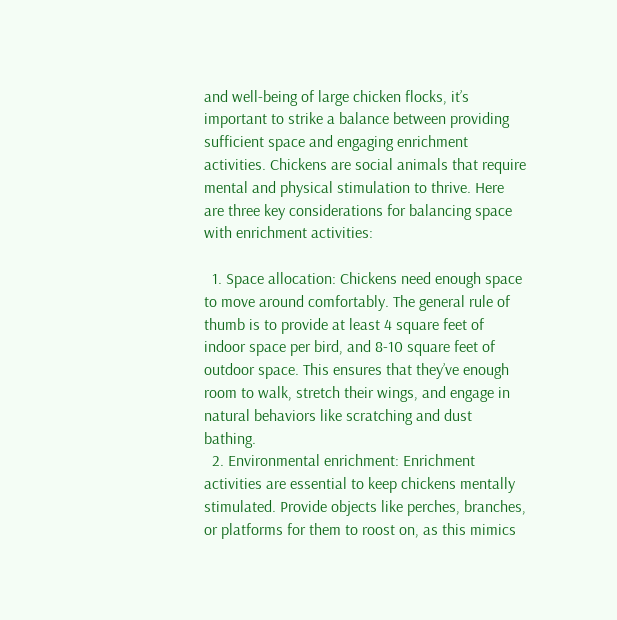and well-being of large chicken flocks, it’s important to strike a balance between providing sufficient space and engaging enrichment activities. Chickens are social animals that require mental and physical stimulation to thrive. Here are three key considerations for balancing space with enrichment activities:

  1. Space allocation: Chickens need enough space to move around comfortably. The general rule of thumb is to provide at least 4 square feet of indoor space per bird, and 8-10 square feet of outdoor space. This ensures that they’ve enough room to walk, stretch their wings, and engage in natural behaviors like scratching and dust bathing.
  2. Environmental enrichment: Enrichment activities are essential to keep chickens mentally stimulated. Provide objects like perches, branches, or platforms for them to roost on, as this mimics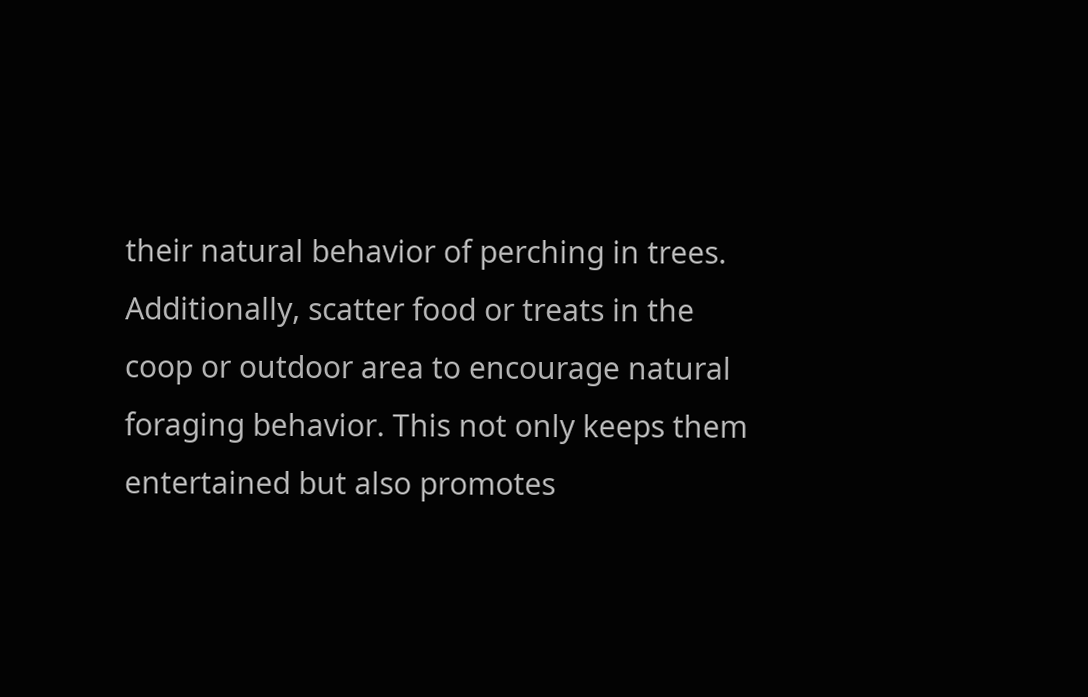their natural behavior of perching in trees. Additionally, scatter food or treats in the coop or outdoor area to encourage natural foraging behavior. This not only keeps them entertained but also promotes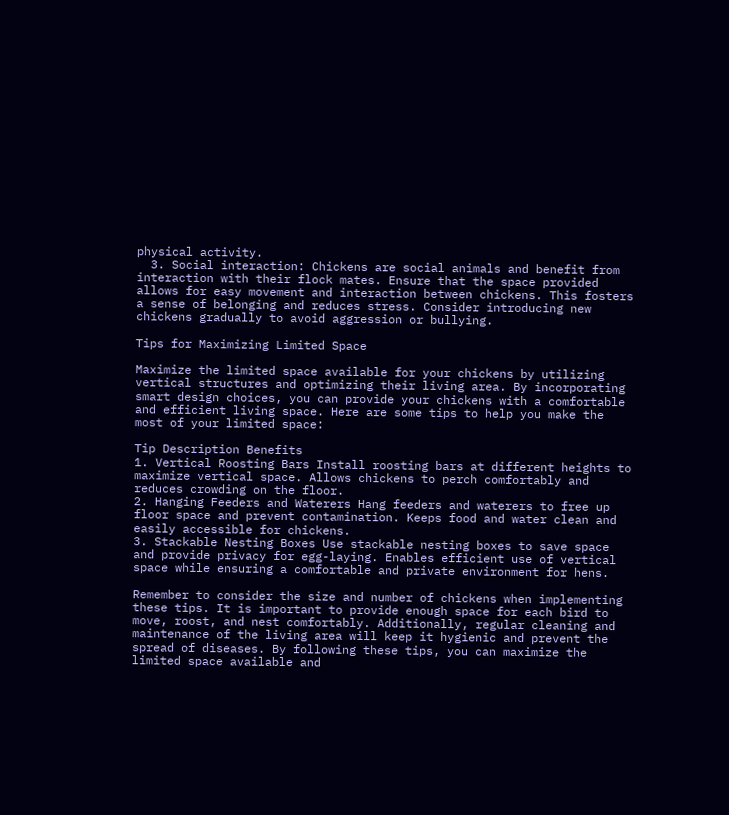physical activity.
  3. Social interaction: Chickens are social animals and benefit from interaction with their flock mates. Ensure that the space provided allows for easy movement and interaction between chickens. This fosters a sense of belonging and reduces stress. Consider introducing new chickens gradually to avoid aggression or bullying.

Tips for Maximizing Limited Space

Maximize the limited space available for your chickens by utilizing vertical structures and optimizing their living area. By incorporating smart design choices, you can provide your chickens with a comfortable and efficient living space. Here are some tips to help you make the most of your limited space:

Tip Description Benefits
1. Vertical Roosting Bars Install roosting bars at different heights to maximize vertical space. Allows chickens to perch comfortably and reduces crowding on the floor.
2. Hanging Feeders and Waterers Hang feeders and waterers to free up floor space and prevent contamination. Keeps food and water clean and easily accessible for chickens.
3. Stackable Nesting Boxes Use stackable nesting boxes to save space and provide privacy for egg-laying. Enables efficient use of vertical space while ensuring a comfortable and private environment for hens.

Remember to consider the size and number of chickens when implementing these tips. It is important to provide enough space for each bird to move, roost, and nest comfortably. Additionally, regular cleaning and maintenance of the living area will keep it hygienic and prevent the spread of diseases. By following these tips, you can maximize the limited space available and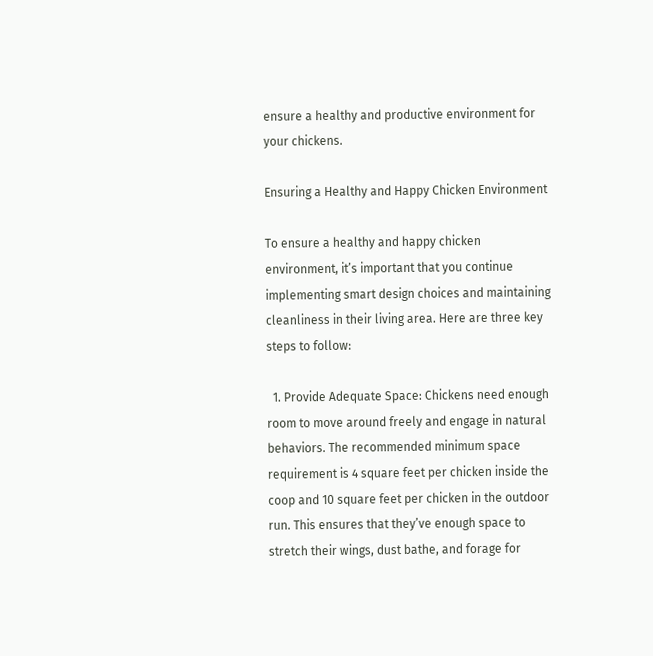ensure a healthy and productive environment for your chickens.

Ensuring a Healthy and Happy Chicken Environment

To ensure a healthy and happy chicken environment, it’s important that you continue implementing smart design choices and maintaining cleanliness in their living area. Here are three key steps to follow:

  1. Provide Adequate Space: Chickens need enough room to move around freely and engage in natural behaviors. The recommended minimum space requirement is 4 square feet per chicken inside the coop and 10 square feet per chicken in the outdoor run. This ensures that they’ve enough space to stretch their wings, dust bathe, and forage for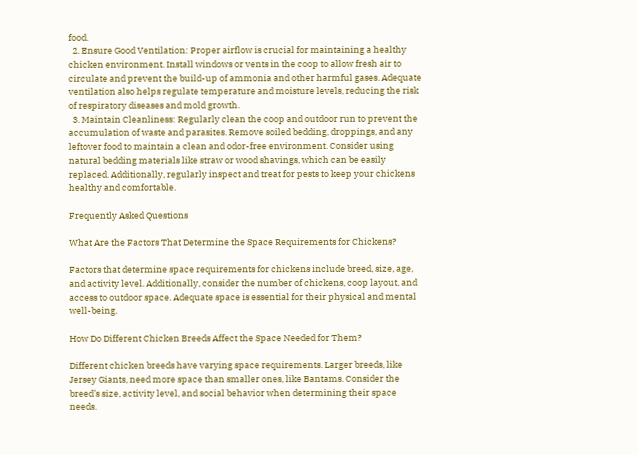food.
  2. Ensure Good Ventilation: Proper airflow is crucial for maintaining a healthy chicken environment. Install windows or vents in the coop to allow fresh air to circulate and prevent the build-up of ammonia and other harmful gases. Adequate ventilation also helps regulate temperature and moisture levels, reducing the risk of respiratory diseases and mold growth.
  3. Maintain Cleanliness: Regularly clean the coop and outdoor run to prevent the accumulation of waste and parasites. Remove soiled bedding, droppings, and any leftover food to maintain a clean and odor-free environment. Consider using natural bedding materials like straw or wood shavings, which can be easily replaced. Additionally, regularly inspect and treat for pests to keep your chickens healthy and comfortable.

Frequently Asked Questions

What Are the Factors That Determine the Space Requirements for Chickens?

Factors that determine space requirements for chickens include breed, size, age, and activity level. Additionally, consider the number of chickens, coop layout, and access to outdoor space. Adequate space is essential for their physical and mental well-being.

How Do Different Chicken Breeds Affect the Space Needed for Them?

Different chicken breeds have varying space requirements. Larger breeds, like Jersey Giants, need more space than smaller ones, like Bantams. Consider the breed’s size, activity level, and social behavior when determining their space needs.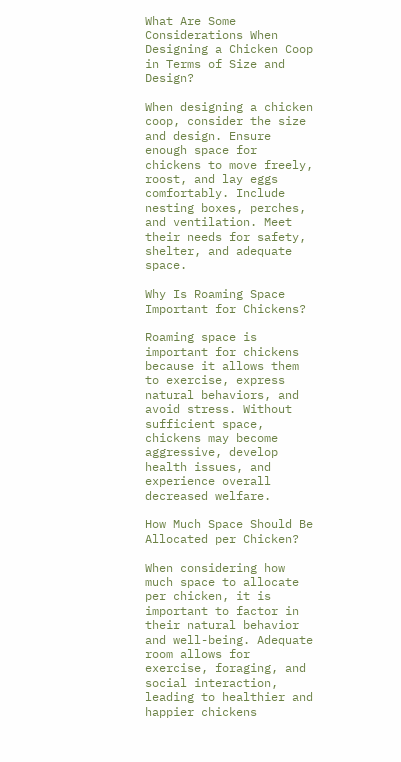What Are Some Considerations When Designing a Chicken Coop in Terms of Size and Design?

When designing a chicken coop, consider the size and design. Ensure enough space for chickens to move freely, roost, and lay eggs comfortably. Include nesting boxes, perches, and ventilation. Meet their needs for safety, shelter, and adequate space.

Why Is Roaming Space Important for Chickens?

Roaming space is important for chickens because it allows them to exercise, express natural behaviors, and avoid stress. Without sufficient space, chickens may become aggressive, develop health issues, and experience overall decreased welfare.

How Much Space Should Be Allocated per Chicken?

When considering how much space to allocate per chicken, it is important to factor in their natural behavior and well-being. Adequate room allows for exercise, foraging, and social interaction, leading to healthier and happier chickens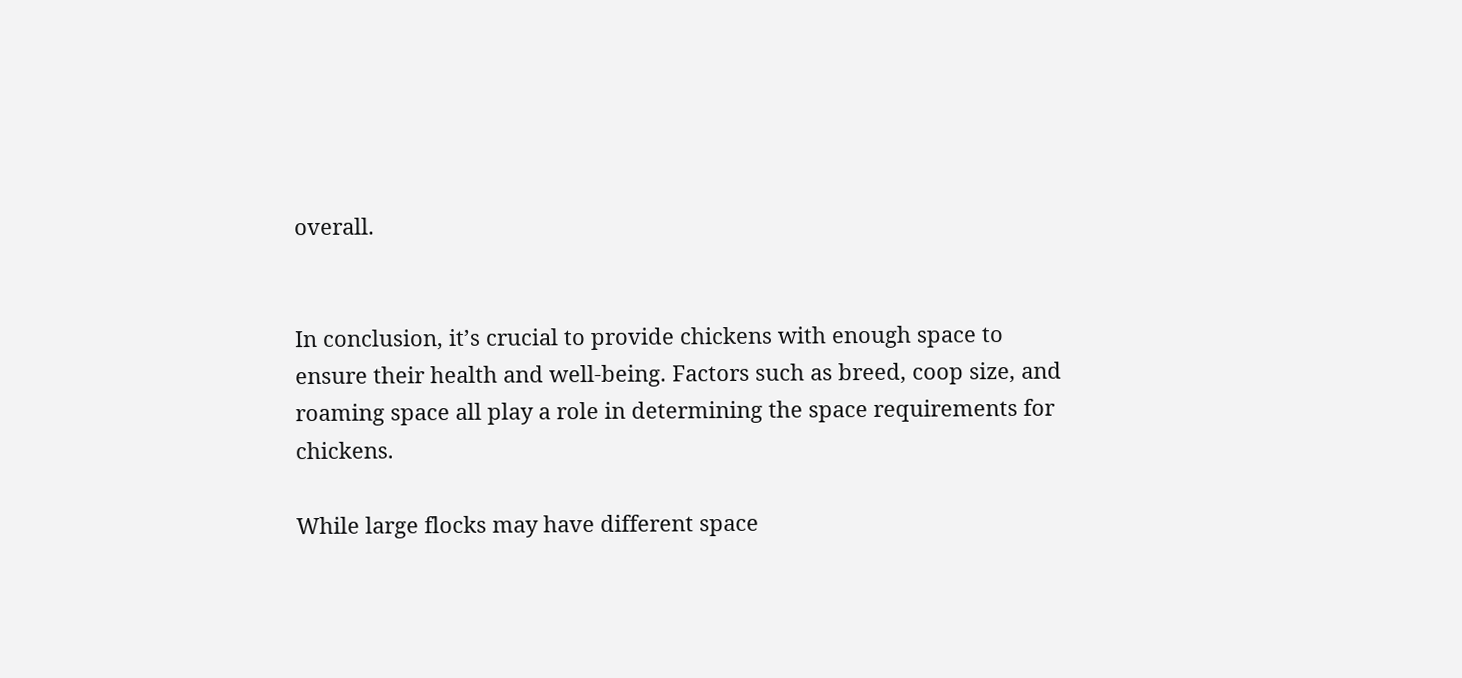overall.


In conclusion, it’s crucial to provide chickens with enough space to ensure their health and well-being. Factors such as breed, coop size, and roaming space all play a role in determining the space requirements for chickens.

While large flocks may have different space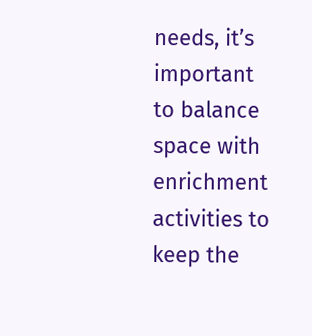needs, it’s important to balance space with enrichment activities to keep the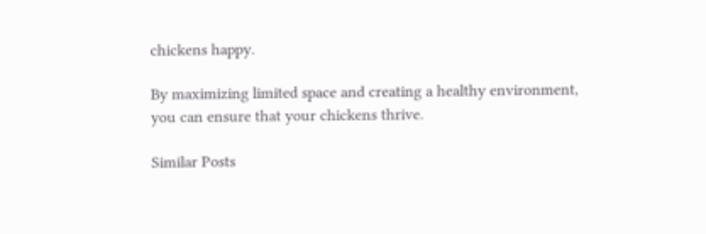chickens happy.

By maximizing limited space and creating a healthy environment, you can ensure that your chickens thrive.

Similar Posts